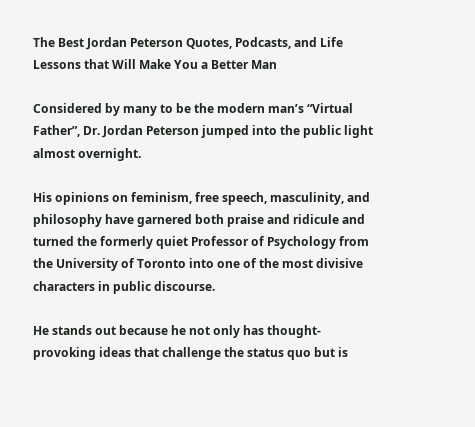The Best Jordan Peterson Quotes, Podcasts, and Life Lessons that Will Make You a Better Man

Considered by many to be the modern man’s “Virtual Father”, Dr. Jordan Peterson jumped into the public light almost overnight.

His opinions on feminism, free speech, masculinity, and philosophy have garnered both praise and ridicule and turned the formerly quiet Professor of Psychology from the University of Toronto into one of the most divisive characters in public discourse.

He stands out because he not only has thought-provoking ideas that challenge the status quo but is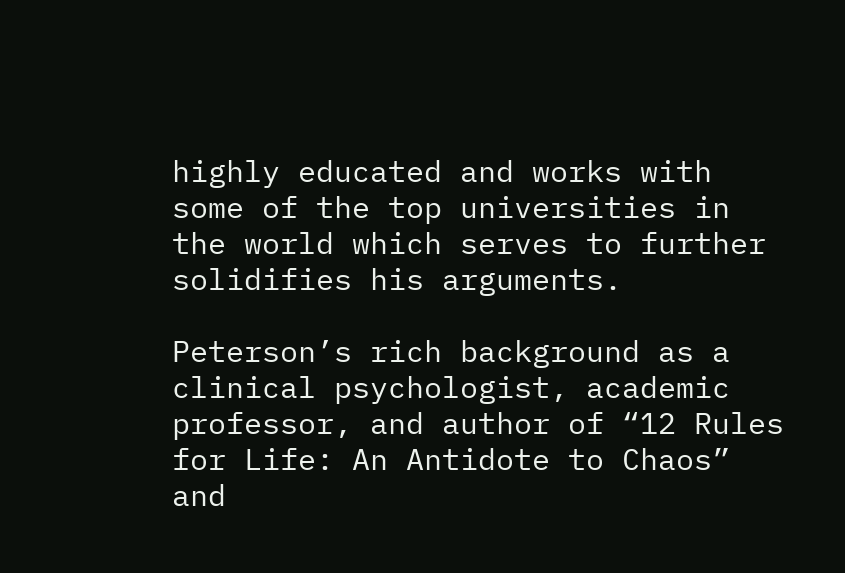highly educated and works with some of the top universities in the world which serves to further solidifies his arguments.

Peterson’s rich background as a clinical psychologist, academic professor, and author of “12 Rules for Life: An Antidote to Chaos” and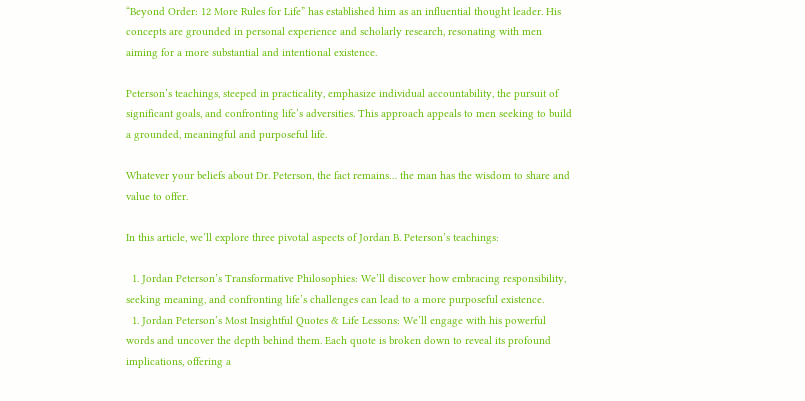“Beyond Order: 12 More Rules for Life” has established him as an influential thought leader. His concepts are grounded in personal experience and scholarly research, resonating with men aiming for a more substantial and intentional existence.

Peterson’s teachings, steeped in practicality, emphasize individual accountability, the pursuit of significant goals, and confronting life’s adversities. This approach appeals to men seeking to build a grounded, meaningful and purposeful life.

Whatever your beliefs about Dr. Peterson, the fact remains… the man has the wisdom to share and value to offer.

In this article, we’ll explore three pivotal aspects of Jordan B. Peterson’s teachings:

  1. Jordan Peterson’s Transformative Philosophies: We’ll discover how embracing responsibility, seeking meaning, and confronting life’s challenges can lead to a more purposeful existence.
  1. Jordan Peterson’s Most Insightful Quotes & Life Lessons: We’ll engage with his powerful words and uncover the depth behind them. Each quote is broken down to reveal its profound implications, offering a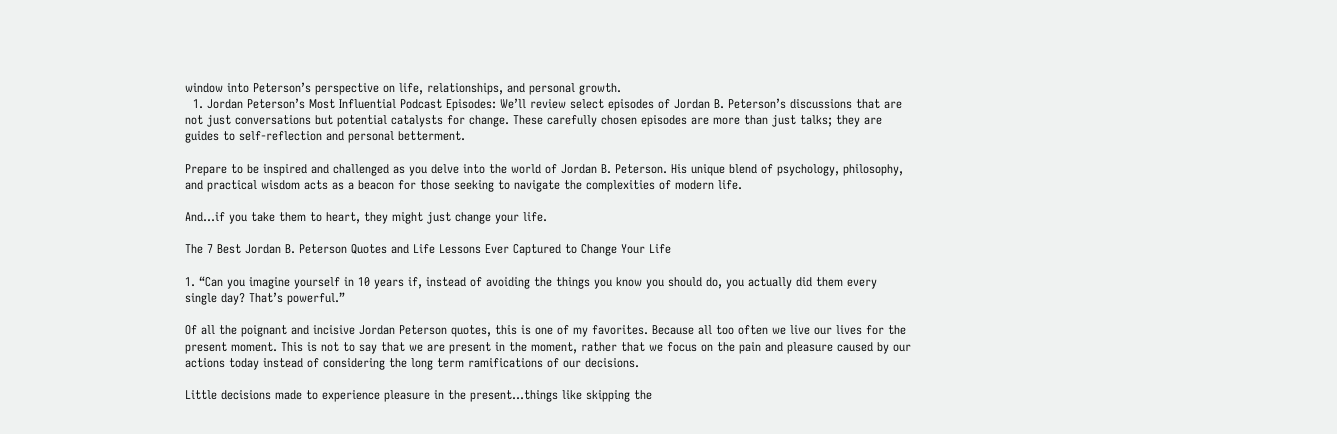window into Peterson’s perspective on life, relationships, and personal growth.
  1. Jordan Peterson’s Most Influential Podcast Episodes: We’ll review select episodes of Jordan B. Peterson’s discussions that are not just conversations but potential catalysts for change. These carefully chosen episodes are more than just talks; they are guides to self-reflection and personal betterment.

Prepare to be inspired and challenged as you delve into the world of Jordan B. Peterson. His unique blend of psychology, philosophy, and practical wisdom acts as a beacon for those seeking to navigate the complexities of modern life.

And…if you take them to heart, they might just change your life.

The 7 Best Jordan B. Peterson Quotes and Life Lessons Ever Captured to Change Your Life

1. “Can you imagine yourself in 10 years if, instead of avoiding the things you know you should do, you actually did them every single day? That’s powerful.”

Of all the poignant and incisive Jordan Peterson quotes, this is one of my favorites. Because all too often we live our lives for the present moment. This is not to say that we are present in the moment, rather that we focus on the pain and pleasure caused by our actions today instead of considering the long term ramifications of our decisions.

Little decisions made to experience pleasure in the present…things like skipping the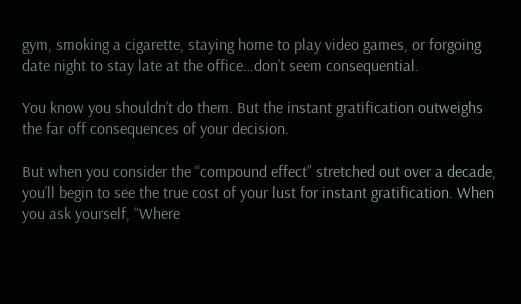gym, smoking a cigarette, staying home to play video games, or forgoing date night to stay late at the office…don’t seem consequential.

You know you shouldn’t do them. But the instant gratification outweighs the far off consequences of your decision.

But when you consider the “compound effect” stretched out over a decade, you’ll begin to see the true cost of your lust for instant gratification. When you ask yourself, “Where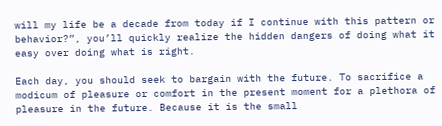will my life be a decade from today if I continue with this pattern or behavior?”, you’ll quickly realize the hidden dangers of doing what it easy over doing what is right.

Each day, you should seek to bargain with the future. To sacrifice a modicum of pleasure or comfort in the present moment for a plethora of pleasure in the future. Because it is the small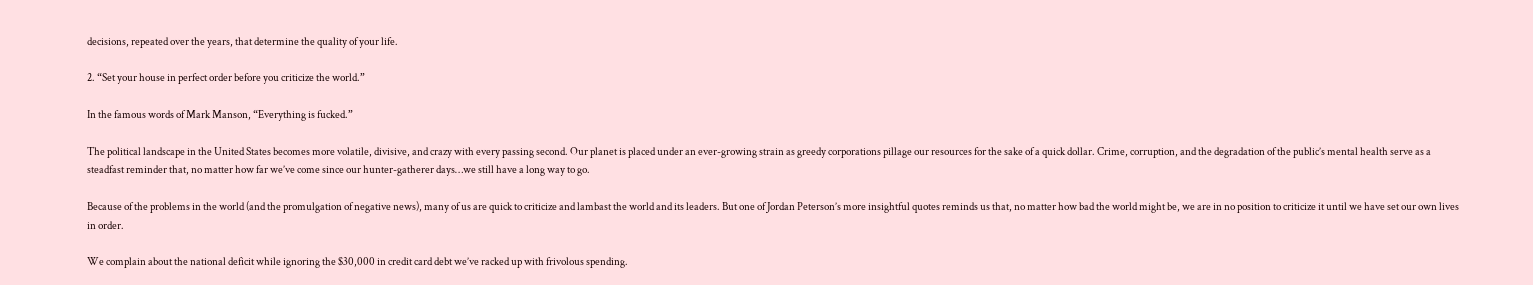decisions, repeated over the years, that determine the quality of your life.

2. “Set your house in perfect order before you criticize the world.”

In the famous words of Mark Manson, “Everything is fucked.”

The political landscape in the United States becomes more volatile, divisive, and crazy with every passing second. Our planet is placed under an ever-growing strain as greedy corporations pillage our resources for the sake of a quick dollar. Crime, corruption, and the degradation of the public’s mental health serve as a steadfast reminder that, no matter how far we’ve come since our hunter-gatherer days…we still have a long way to go.

Because of the problems in the world (and the promulgation of negative news), many of us are quick to criticize and lambast the world and its leaders. But one of Jordan Peterson’s more insightful quotes reminds us that, no matter how bad the world might be, we are in no position to criticize it until we have set our own lives in order.

We complain about the national deficit while ignoring the $30,000 in credit card debt we’ve racked up with frivolous spending.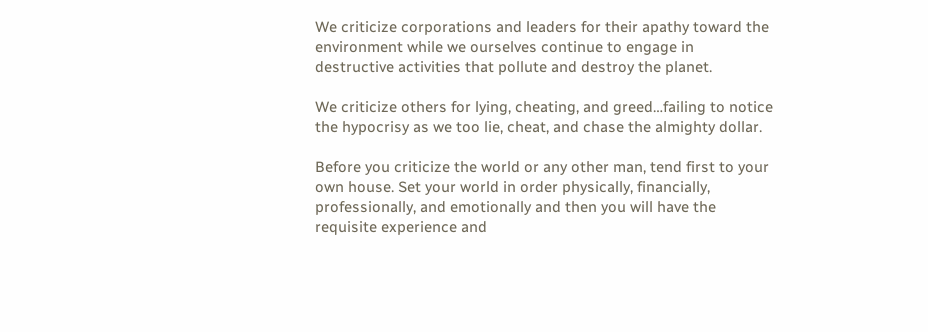We criticize corporations and leaders for their apathy toward the environment while we ourselves continue to engage in destructive activities that pollute and destroy the planet.

We criticize others for lying, cheating, and greed…failing to notice the hypocrisy as we too lie, cheat, and chase the almighty dollar.

Before you criticize the world or any other man, tend first to your own house. Set your world in order physically, financially, professionally, and emotionally and then you will have the requisite experience and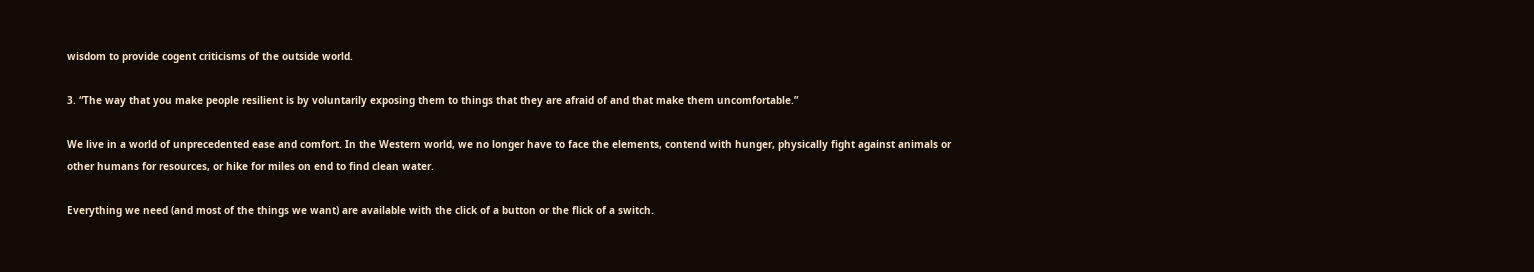wisdom to provide cogent criticisms of the outside world.

3. “The way that you make people resilient is by voluntarily exposing them to things that they are afraid of and that make them uncomfortable.”

We live in a world of unprecedented ease and comfort. In the Western world, we no longer have to face the elements, contend with hunger, physically fight against animals or other humans for resources, or hike for miles on end to find clean water.

Everything we need (and most of the things we want) are available with the click of a button or the flick of a switch.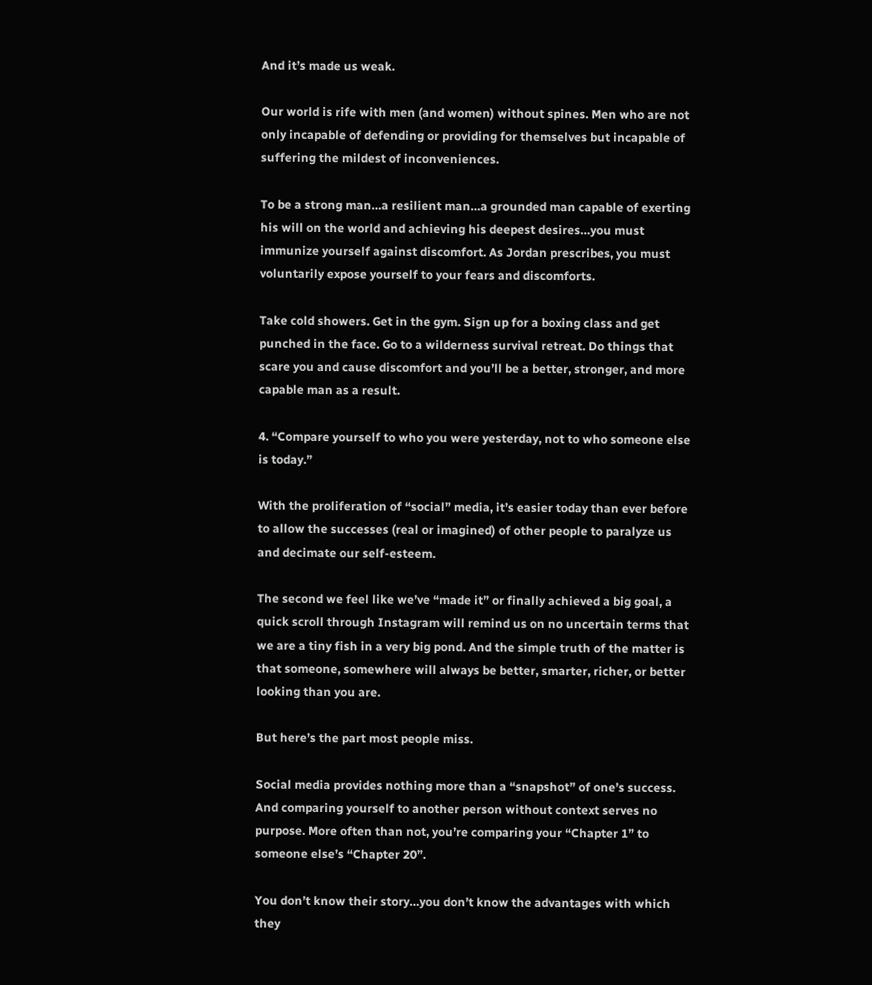And it’s made us weak.

Our world is rife with men (and women) without spines. Men who are not only incapable of defending or providing for themselves but incapable of suffering the mildest of inconveniences.

To be a strong man…a resilient man…a grounded man capable of exerting his will on the world and achieving his deepest desires…you must immunize yourself against discomfort. As Jordan prescribes, you must voluntarily expose yourself to your fears and discomforts.

Take cold showers. Get in the gym. Sign up for a boxing class and get punched in the face. Go to a wilderness survival retreat. Do things that scare you and cause discomfort and you’ll be a better, stronger, and more capable man as a result.

4. “Compare yourself to who you were yesterday, not to who someone else is today.”

With the proliferation of “social” media, it’s easier today than ever before to allow the successes (real or imagined) of other people to paralyze us and decimate our self-esteem.

The second we feel like we’ve “made it” or finally achieved a big goal, a quick scroll through Instagram will remind us on no uncertain terms that we are a tiny fish in a very big pond. And the simple truth of the matter is that someone, somewhere will always be better, smarter, richer, or better looking than you are.

But here’s the part most people miss.

Social media provides nothing more than a “snapshot” of one’s success. And comparing yourself to another person without context serves no purpose. More often than not, you’re comparing your “Chapter 1” to someone else’s “Chapter 20”.

You don’t know their story…you don’t know the advantages with which they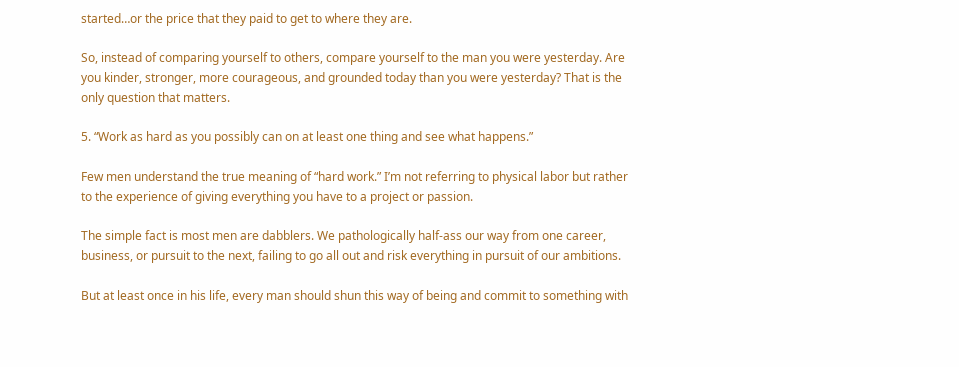started…or the price that they paid to get to where they are.

So, instead of comparing yourself to others, compare yourself to the man you were yesterday. Are you kinder, stronger, more courageous, and grounded today than you were yesterday? That is the only question that matters.

5. “Work as hard as you possibly can on at least one thing and see what happens.”

Few men understand the true meaning of “hard work.” I’m not referring to physical labor but rather to the experience of giving everything you have to a project or passion.

The simple fact is most men are dabblers. We pathologically half-ass our way from one career, business, or pursuit to the next, failing to go all out and risk everything in pursuit of our ambitions.

But at least once in his life, every man should shun this way of being and commit to something with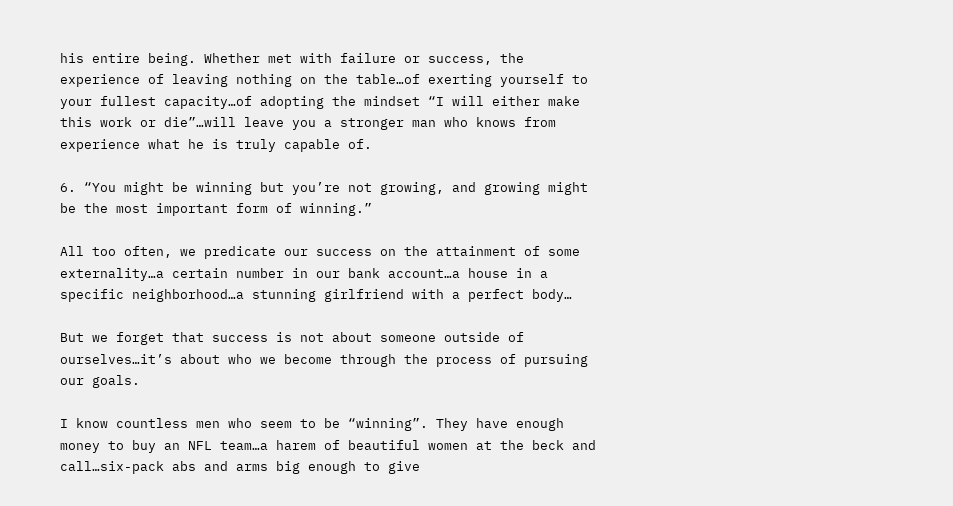his entire being. Whether met with failure or success, the experience of leaving nothing on the table…of exerting yourself to your fullest capacity…of adopting the mindset “I will either make this work or die”…will leave you a stronger man who knows from experience what he is truly capable of.

6. “You might be winning but you’re not growing, and growing might be the most important form of winning.”

All too often, we predicate our success on the attainment of some externality…a certain number in our bank account…a house in a specific neighborhood…a stunning girlfriend with a perfect body…

But we forget that success is not about someone outside of ourselves…it’s about who we become through the process of pursuing our goals.

I know countless men who seem to be “winning”. They have enough money to buy an NFL team…a harem of beautiful women at the beck and call…six-pack abs and arms big enough to give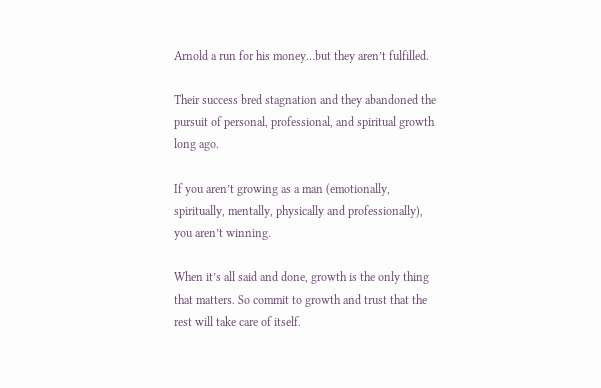Arnold a run for his money…but they aren’t fulfilled.

Their success bred stagnation and they abandoned the pursuit of personal, professional, and spiritual growth long ago.

If you aren’t growing as a man (emotionally, spiritually, mentally, physically and professionally), you aren’t winning.

When it’s all said and done, growth is the only thing that matters. So commit to growth and trust that the rest will take care of itself.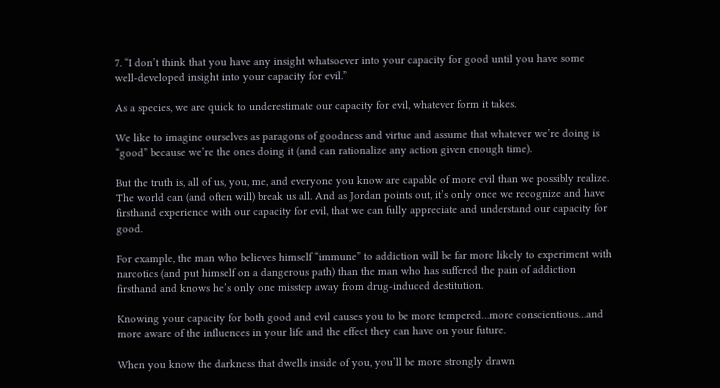7. “I don’t think that you have any insight whatsoever into your capacity for good until you have some well-developed insight into your capacity for evil.”

As a species, we are quick to underestimate our capacity for evil, whatever form it takes.

We like to imagine ourselves as paragons of goodness and virtue and assume that whatever we’re doing is “good” because we’re the ones doing it (and can rationalize any action given enough time).

But the truth is, all of us, you, me, and everyone you know are capable of more evil than we possibly realize. The world can (and often will) break us all. And as Jordan points out, it’s only once we recognize and have firsthand experience with our capacity for evil, that we can fully appreciate and understand our capacity for good.

For example, the man who believes himself “immune” to addiction will be far more likely to experiment with narcotics (and put himself on a dangerous path) than the man who has suffered the pain of addiction firsthand and knows he’s only one misstep away from drug-induced destitution.

Knowing your capacity for both good and evil causes you to be more tempered…more conscientious…and more aware of the influences in your life and the effect they can have on your future.

When you know the darkness that dwells inside of you, you’ll be more strongly drawn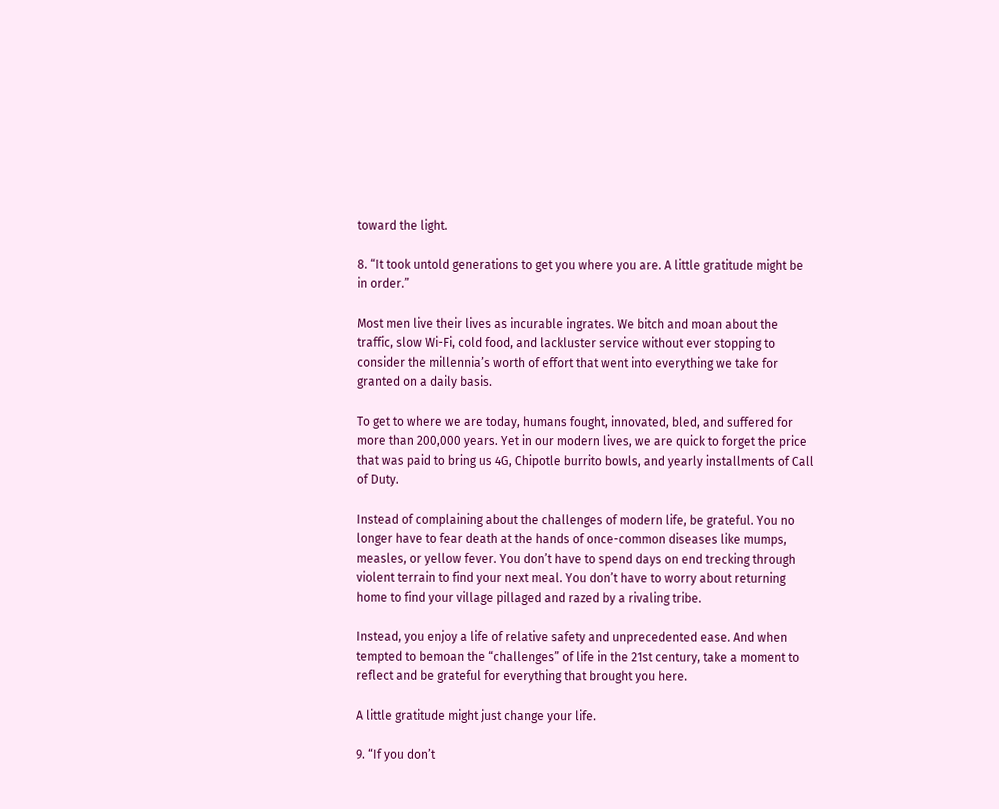toward the light.

8. “It took untold generations to get you where you are. A little gratitude might be in order.”

Most men live their lives as incurable ingrates. We bitch and moan about the traffic, slow Wi-Fi, cold food, and lackluster service without ever stopping to consider the millennia’s worth of effort that went into everything we take for granted on a daily basis.

To get to where we are today, humans fought, innovated, bled, and suffered for more than 200,000 years. Yet in our modern lives, we are quick to forget the price that was paid to bring us 4G, Chipotle burrito bowls, and yearly installments of Call of Duty.

Instead of complaining about the challenges of modern life, be grateful. You no longer have to fear death at the hands of once-common diseases like mumps, measles, or yellow fever. You don’t have to spend days on end trecking through violent terrain to find your next meal. You don’t have to worry about returning home to find your village pillaged and razed by a rivaling tribe.

Instead, you enjoy a life of relative safety and unprecedented ease. And when tempted to bemoan the “challenges” of life in the 21st century, take a moment to reflect and be grateful for everything that brought you here.

A little gratitude might just change your life.

9. “If you don’t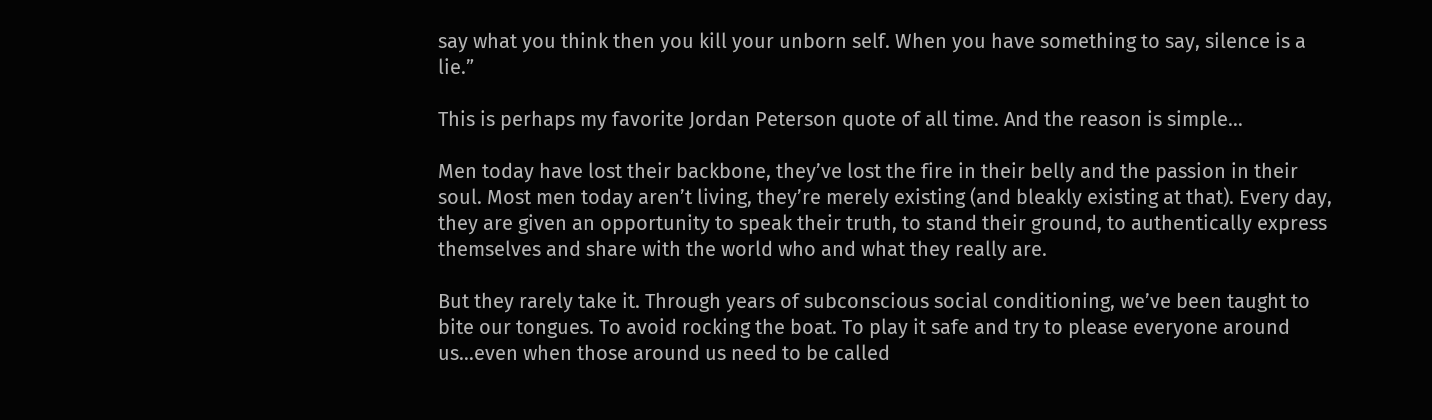say what you think then you kill your unborn self. When you have something to say, silence is a lie.”

This is perhaps my favorite Jordan Peterson quote of all time. And the reason is simple…

Men today have lost their backbone, they’ve lost the fire in their belly and the passion in their soul. Most men today aren’t living, they’re merely existing (and bleakly existing at that). Every day, they are given an opportunity to speak their truth, to stand their ground, to authentically express themselves and share with the world who and what they really are.

But they rarely take it. Through years of subconscious social conditioning, we’ve been taught to bite our tongues. To avoid rocking the boat. To play it safe and try to please everyone around us…even when those around us need to be called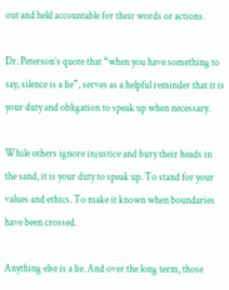out and held accountable for their words or actions.

Dr. Peterson’s quote that “when you have something to say, silence is a lie”, serves as a helpful reminder that it is your duty and obligation to speak up when necessary.

While others ignore injustice and bury their heads in the sand, it is your duty to speak up. To stand for your values and ethics. To make it known when boundaries have been crossed.

Anything else is a lie. And over the long term, those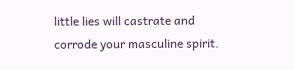little lies will castrate and corrode your masculine spirit.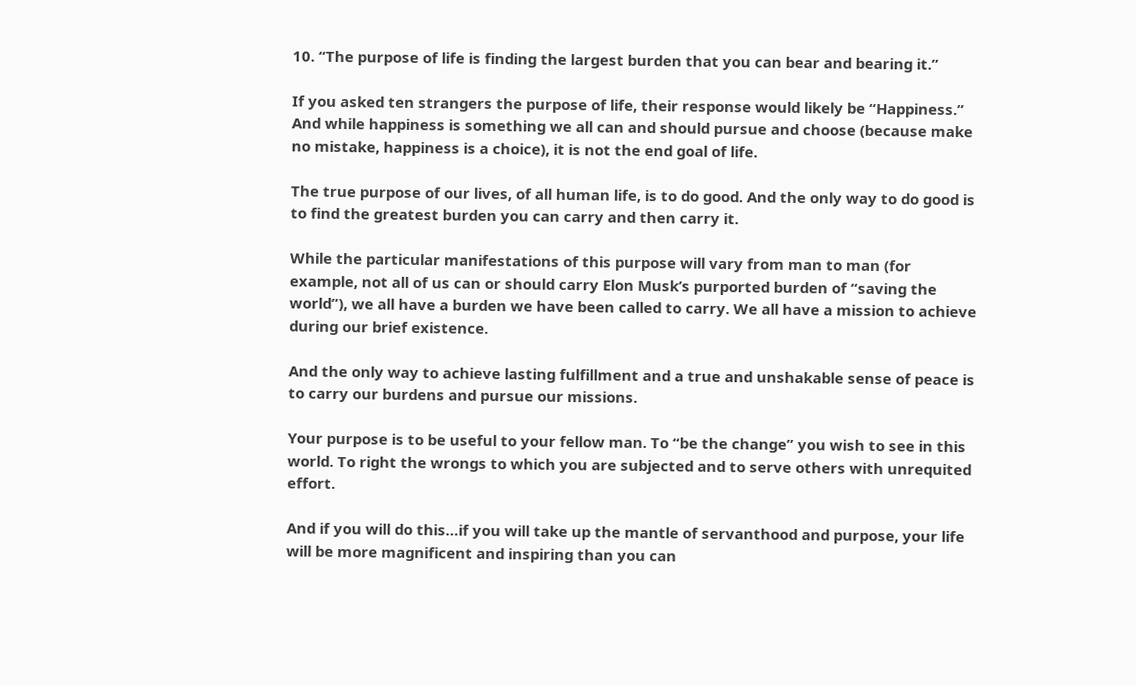10. “The purpose of life is finding the largest burden that you can bear and bearing it.”

If you asked ten strangers the purpose of life, their response would likely be “Happiness.” And while happiness is something we all can and should pursue and choose (because make no mistake, happiness is a choice), it is not the end goal of life.

The true purpose of our lives, of all human life, is to do good. And the only way to do good is to find the greatest burden you can carry and then carry it.

While the particular manifestations of this purpose will vary from man to man (for example, not all of us can or should carry Elon Musk’s purported burden of “saving the world”), we all have a burden we have been called to carry. We all have a mission to achieve during our brief existence.

And the only way to achieve lasting fulfillment and a true and unshakable sense of peace is to carry our burdens and pursue our missions.

Your purpose is to be useful to your fellow man. To “be the change” you wish to see in this world. To right the wrongs to which you are subjected and to serve others with unrequited effort.

And if you will do this…if you will take up the mantle of servanthood and purpose, your life will be more magnificent and inspiring than you can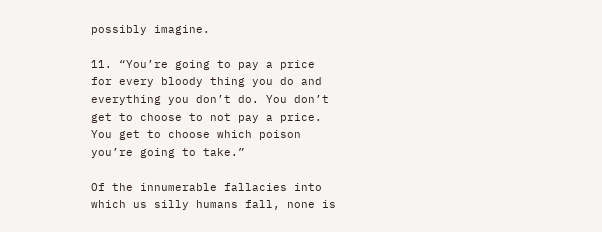possibly imagine.

11. “You’re going to pay a price for every bloody thing you do and everything you don’t do. You don’t get to choose to not pay a price. You get to choose which poison you’re going to take.”

Of the innumerable fallacies into which us silly humans fall, none is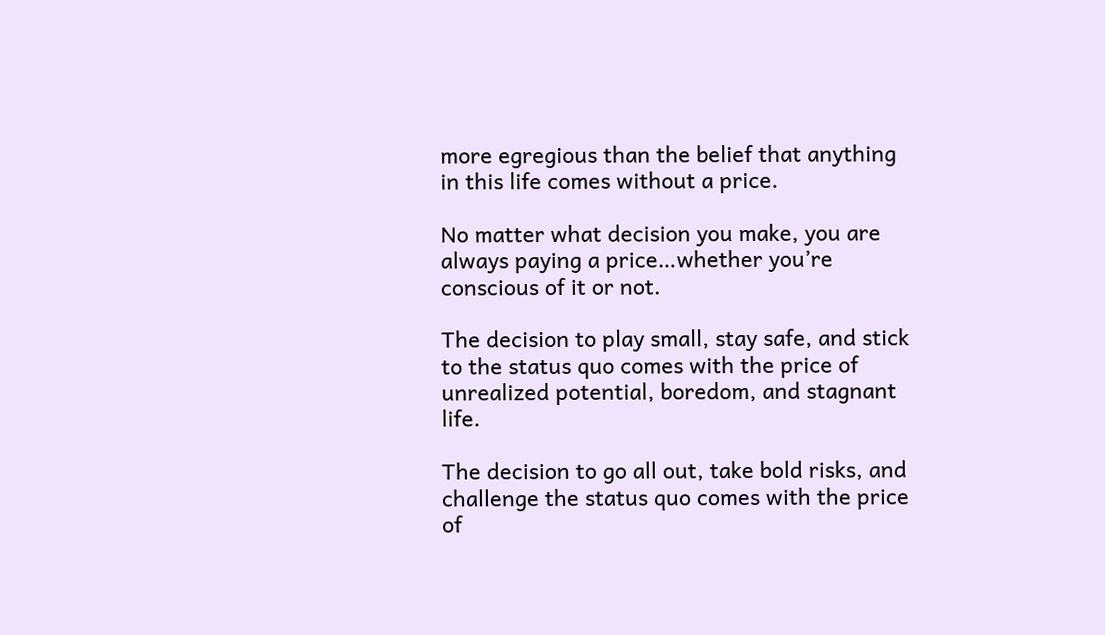more egregious than the belief that anything in this life comes without a price.

No matter what decision you make, you are always paying a price…whether you’re conscious of it or not.

The decision to play small, stay safe, and stick to the status quo comes with the price of unrealized potential, boredom, and stagnant life.

The decision to go all out, take bold risks, and challenge the status quo comes with the price of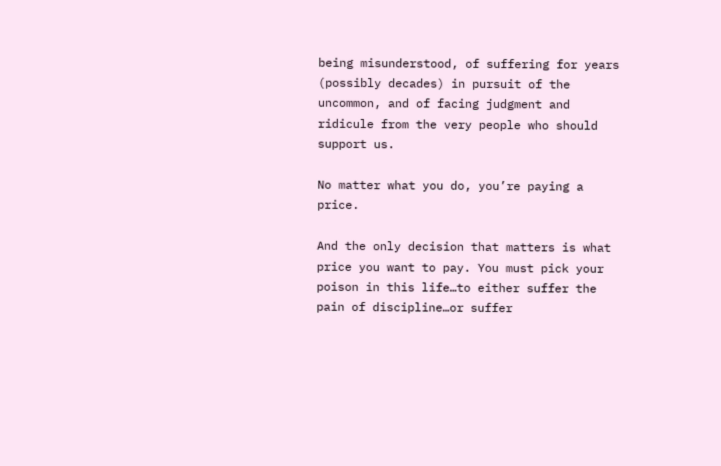being misunderstood, of suffering for years (possibly decades) in pursuit of the uncommon, and of facing judgment and ridicule from the very people who should support us.

No matter what you do, you’re paying a price.

And the only decision that matters is what price you want to pay. You must pick your poison in this life…to either suffer the pain of discipline…or suffer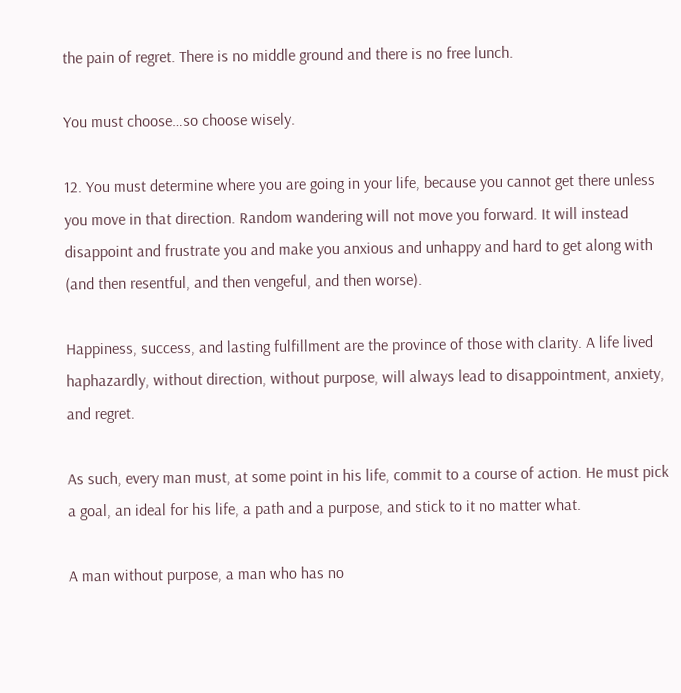the pain of regret. There is no middle ground and there is no free lunch.

You must choose…so choose wisely.

12. You must determine where you are going in your life, because you cannot get there unless you move in that direction. Random wandering will not move you forward. It will instead disappoint and frustrate you and make you anxious and unhappy and hard to get along with (and then resentful, and then vengeful, and then worse).

Happiness, success, and lasting fulfillment are the province of those with clarity. A life lived haphazardly, without direction, without purpose, will always lead to disappointment, anxiety, and regret.

As such, every man must, at some point in his life, commit to a course of action. He must pick a goal, an ideal for his life, a path and a purpose, and stick to it no matter what.

A man without purpose, a man who has no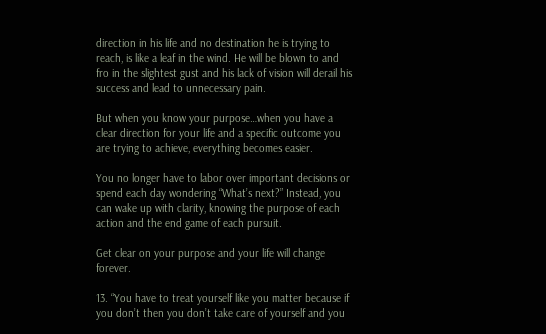direction in his life and no destination he is trying to reach, is like a leaf in the wind. He will be blown to and fro in the slightest gust and his lack of vision will derail his success and lead to unnecessary pain.

But when you know your purpose…when you have a clear direction for your life and a specific outcome you are trying to achieve, everything becomes easier.

You no longer have to labor over important decisions or spend each day wondering “What’s next?” Instead, you can wake up with clarity, knowing the purpose of each action and the end game of each pursuit.

Get clear on your purpose and your life will change forever.

13. “You have to treat yourself like you matter because if you don’t then you don’t take care of yourself and you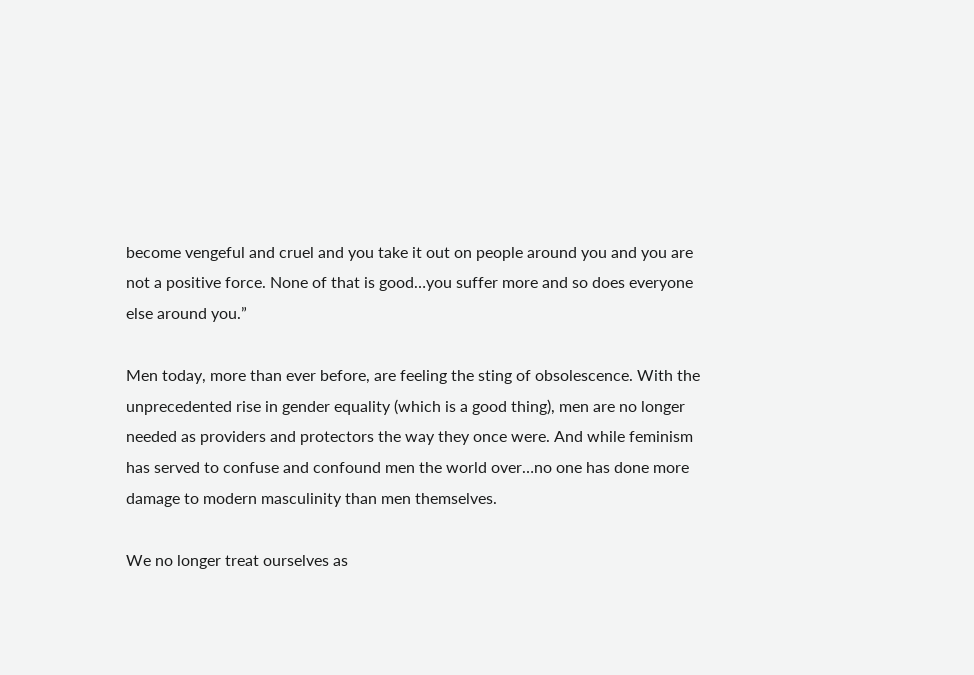become vengeful and cruel and you take it out on people around you and you are not a positive force. None of that is good…you suffer more and so does everyone else around you.”

Men today, more than ever before, are feeling the sting of obsolescence. With the unprecedented rise in gender equality (which is a good thing), men are no longer needed as providers and protectors the way they once were. And while feminism has served to confuse and confound men the world over…no one has done more damage to modern masculinity than men themselves.

We no longer treat ourselves as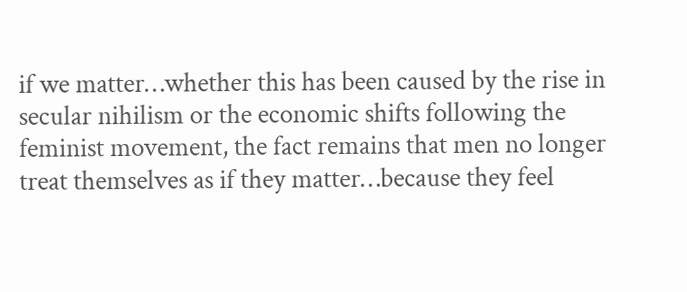if we matter…whether this has been caused by the rise in secular nihilism or the economic shifts following the feminist movement, the fact remains that men no longer treat themselves as if they matter…because they feel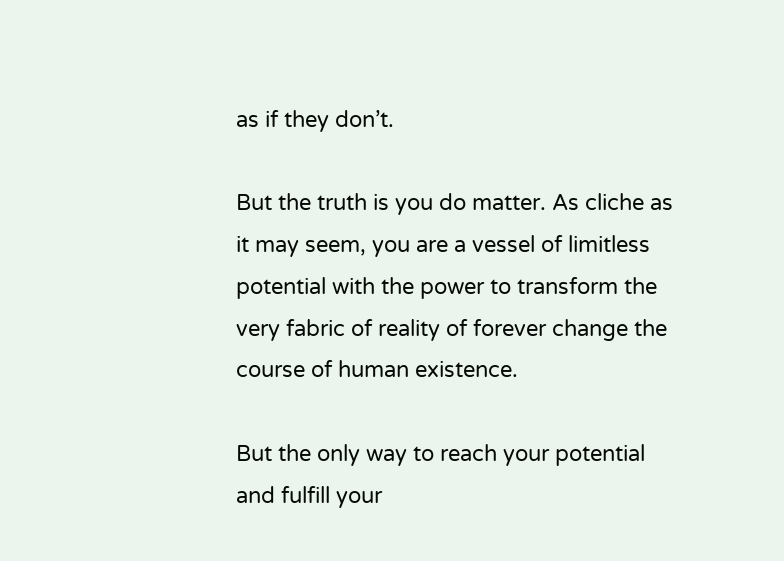as if they don’t.

But the truth is you do matter. As cliche as it may seem, you are a vessel of limitless potential with the power to transform the very fabric of reality of forever change the course of human existence.

But the only way to reach your potential and fulfill your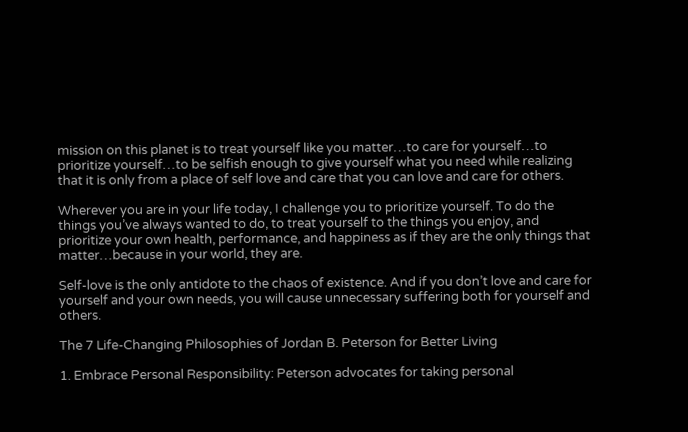mission on this planet is to treat yourself like you matter…to care for yourself…to prioritize yourself…to be selfish enough to give yourself what you need while realizing that it is only from a place of self love and care that you can love and care for others.

Wherever you are in your life today, I challenge you to prioritize yourself. To do the things you’ve always wanted to do, to treat yourself to the things you enjoy, and prioritize your own health, performance, and happiness as if they are the only things that matter…because in your world, they are.

Self-love is the only antidote to the chaos of existence. And if you don’t love and care for yourself and your own needs, you will cause unnecessary suffering both for yourself and others.

The 7 Life-Changing Philosophies of Jordan B. Peterson for Better Living

1. Embrace Personal Responsibility: Peterson advocates for taking personal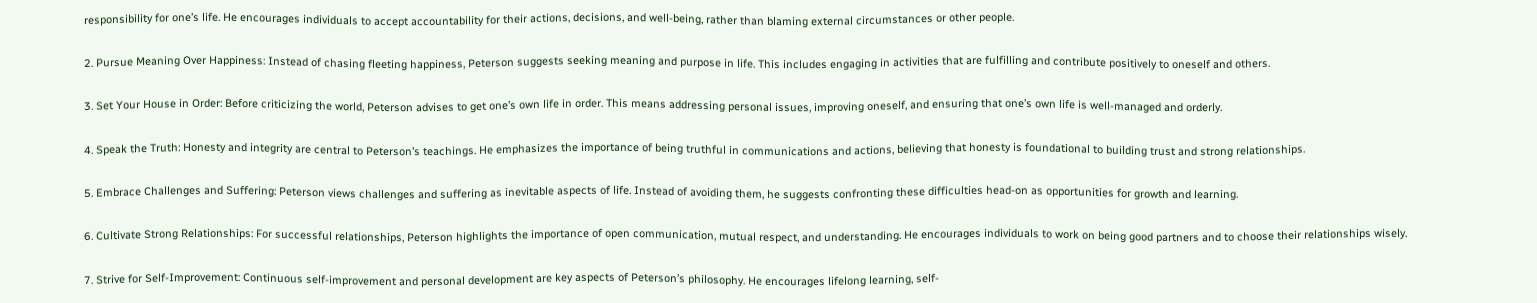responsibility for one’s life. He encourages individuals to accept accountability for their actions, decisions, and well-being, rather than blaming external circumstances or other people.

2. Pursue Meaning Over Happiness: Instead of chasing fleeting happiness, Peterson suggests seeking meaning and purpose in life. This includes engaging in activities that are fulfilling and contribute positively to oneself and others.

3. Set Your House in Order: Before criticizing the world, Peterson advises to get one’s own life in order. This means addressing personal issues, improving oneself, and ensuring that one’s own life is well-managed and orderly.

4. Speak the Truth: Honesty and integrity are central to Peterson’s teachings. He emphasizes the importance of being truthful in communications and actions, believing that honesty is foundational to building trust and strong relationships.

5. Embrace Challenges and Suffering: Peterson views challenges and suffering as inevitable aspects of life. Instead of avoiding them, he suggests confronting these difficulties head-on as opportunities for growth and learning.

6. Cultivate Strong Relationships: For successful relationships, Peterson highlights the importance of open communication, mutual respect, and understanding. He encourages individuals to work on being good partners and to choose their relationships wisely.

7. Strive for Self-Improvement: Continuous self-improvement and personal development are key aspects of Peterson’s philosophy. He encourages lifelong learning, self-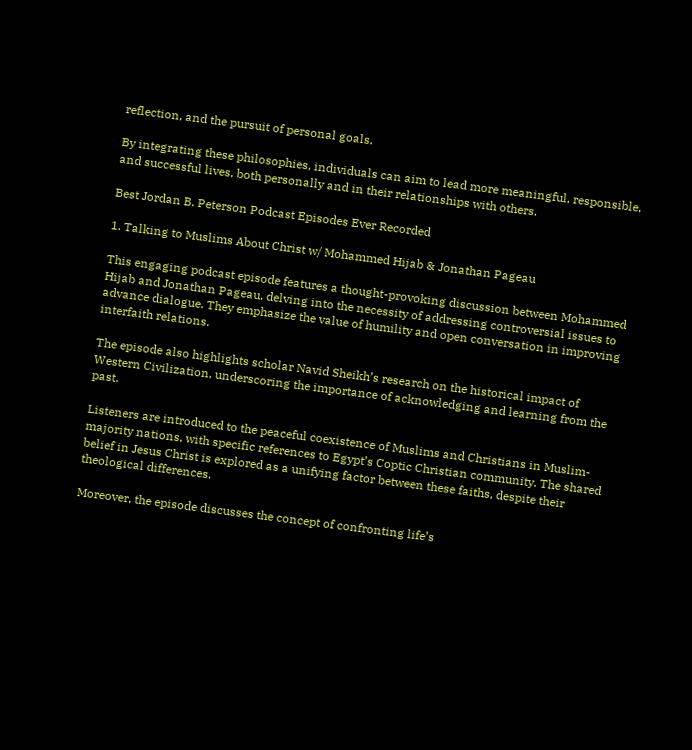reflection, and the pursuit of personal goals.

By integrating these philosophies, individuals can aim to lead more meaningful, responsible, and successful lives, both personally and in their relationships with others.

Best Jordan B. Peterson Podcast Episodes Ever Recorded

1. Talking to Muslims About Christ w/ Mohammed Hijab & Jonathan Pageau

This engaging podcast episode features a thought-provoking discussion between Mohammed Hijab and Jonathan Pageau, delving into the necessity of addressing controversial issues to advance dialogue. They emphasize the value of humility and open conversation in improving interfaith relations.

The episode also highlights scholar Navid Sheikh’s research on the historical impact of Western Civilization, underscoring the importance of acknowledging and learning from the past.

Listeners are introduced to the peaceful coexistence of Muslims and Christians in Muslim-majority nations, with specific references to Egypt’s Coptic Christian community. The shared belief in Jesus Christ is explored as a unifying factor between these faiths, despite their theological differences.

Moreover, the episode discusses the concept of confronting life’s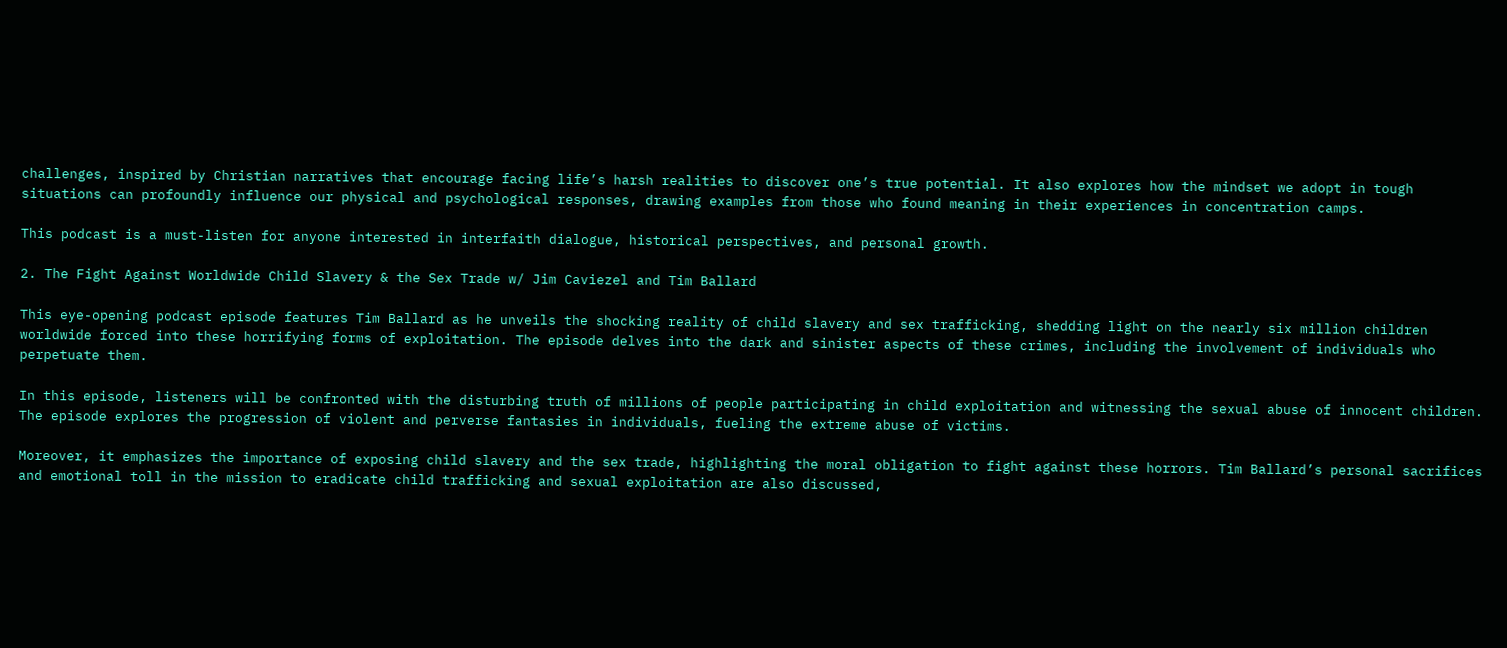challenges, inspired by Christian narratives that encourage facing life’s harsh realities to discover one’s true potential. It also explores how the mindset we adopt in tough situations can profoundly influence our physical and psychological responses, drawing examples from those who found meaning in their experiences in concentration camps.

This podcast is a must-listen for anyone interested in interfaith dialogue, historical perspectives, and personal growth.

2. The Fight Against Worldwide Child Slavery & the Sex Trade w/ Jim Caviezel and Tim Ballard

This eye-opening podcast episode features Tim Ballard as he unveils the shocking reality of child slavery and sex trafficking, shedding light on the nearly six million children worldwide forced into these horrifying forms of exploitation. The episode delves into the dark and sinister aspects of these crimes, including the involvement of individuals who perpetuate them.

In this episode, listeners will be confronted with the disturbing truth of millions of people participating in child exploitation and witnessing the sexual abuse of innocent children. The episode explores the progression of violent and perverse fantasies in individuals, fueling the extreme abuse of victims.

Moreover, it emphasizes the importance of exposing child slavery and the sex trade, highlighting the moral obligation to fight against these horrors. Tim Ballard’s personal sacrifices and emotional toll in the mission to eradicate child trafficking and sexual exploitation are also discussed,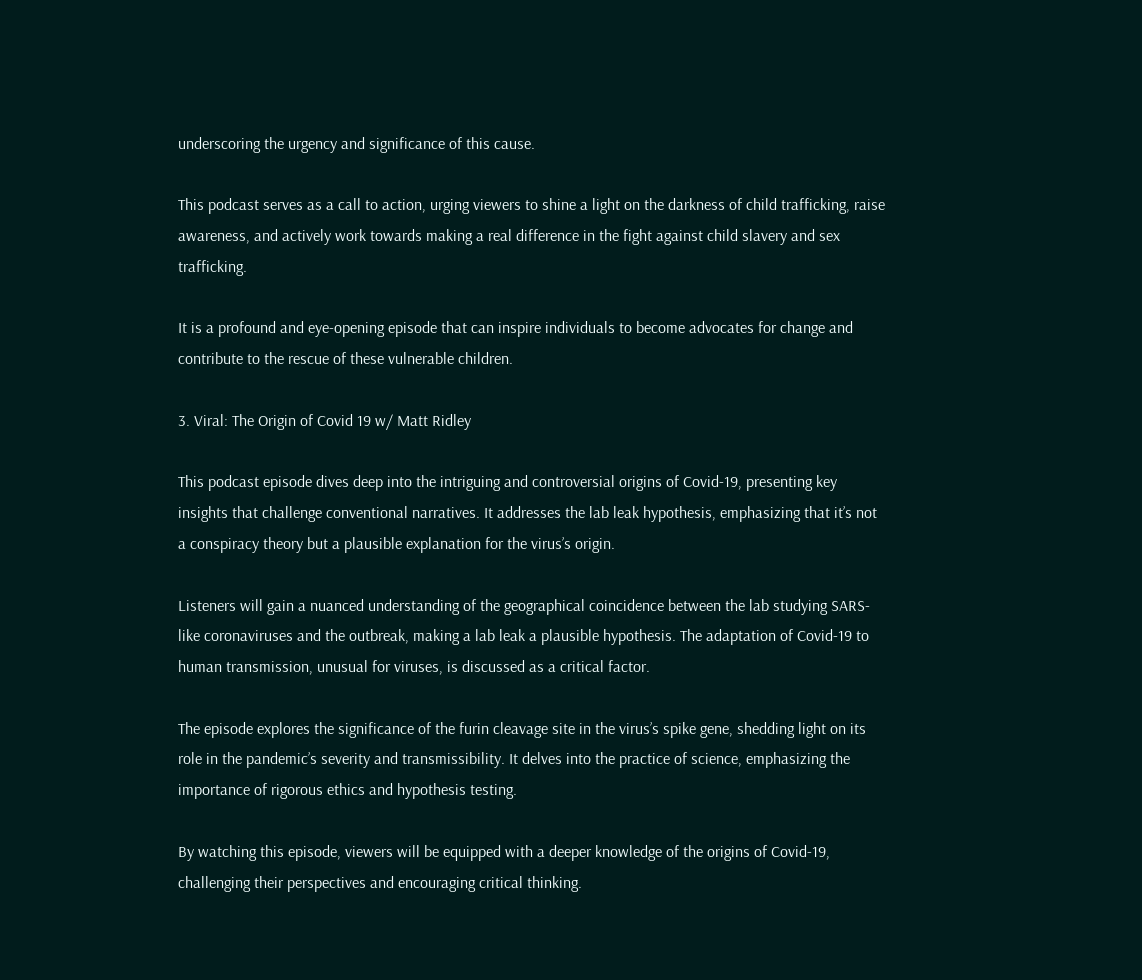underscoring the urgency and significance of this cause.

This podcast serves as a call to action, urging viewers to shine a light on the darkness of child trafficking, raise awareness, and actively work towards making a real difference in the fight against child slavery and sex trafficking.

It is a profound and eye-opening episode that can inspire individuals to become advocates for change and contribute to the rescue of these vulnerable children.

3. Viral: The Origin of Covid 19 w/ Matt Ridley

This podcast episode dives deep into the intriguing and controversial origins of Covid-19, presenting key insights that challenge conventional narratives. It addresses the lab leak hypothesis, emphasizing that it’s not a conspiracy theory but a plausible explanation for the virus’s origin.

Listeners will gain a nuanced understanding of the geographical coincidence between the lab studying SARS-like coronaviruses and the outbreak, making a lab leak a plausible hypothesis. The adaptation of Covid-19 to human transmission, unusual for viruses, is discussed as a critical factor.

The episode explores the significance of the furin cleavage site in the virus’s spike gene, shedding light on its role in the pandemic’s severity and transmissibility. It delves into the practice of science, emphasizing the importance of rigorous ethics and hypothesis testing.

By watching this episode, viewers will be equipped with a deeper knowledge of the origins of Covid-19, challenging their perspectives and encouraging critical thinking.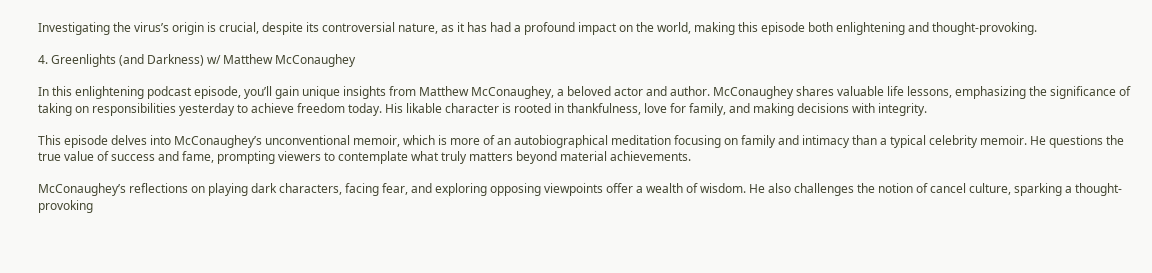Investigating the virus’s origin is crucial, despite its controversial nature, as it has had a profound impact on the world, making this episode both enlightening and thought-provoking.

4. Greenlights (and Darkness) w/ Matthew McConaughey

In this enlightening podcast episode, you’ll gain unique insights from Matthew McConaughey, a beloved actor and author. McConaughey shares valuable life lessons, emphasizing the significance of taking on responsibilities yesterday to achieve freedom today. His likable character is rooted in thankfulness, love for family, and making decisions with integrity.

This episode delves into McConaughey’s unconventional memoir, which is more of an autobiographical meditation focusing on family and intimacy than a typical celebrity memoir. He questions the true value of success and fame, prompting viewers to contemplate what truly matters beyond material achievements.

McConaughey’s reflections on playing dark characters, facing fear, and exploring opposing viewpoints offer a wealth of wisdom. He also challenges the notion of cancel culture, sparking a thought-provoking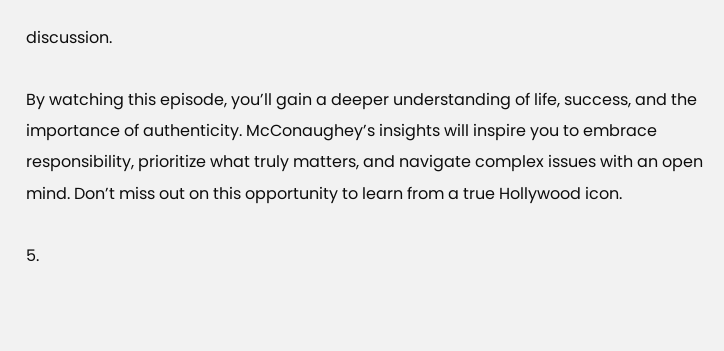discussion.

By watching this episode, you’ll gain a deeper understanding of life, success, and the importance of authenticity. McConaughey’s insights will inspire you to embrace responsibility, prioritize what truly matters, and navigate complex issues with an open mind. Don’t miss out on this opportunity to learn from a true Hollywood icon.

5.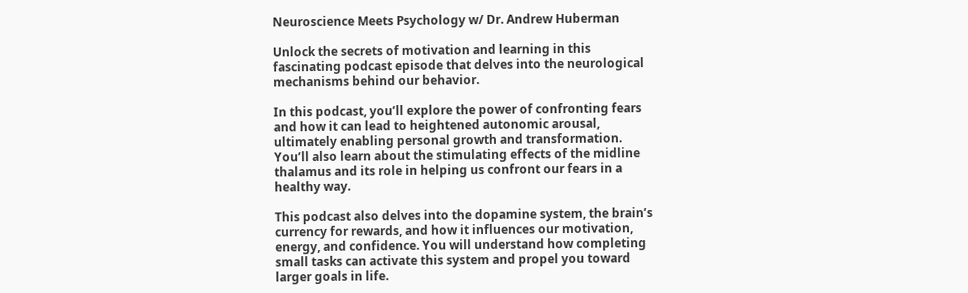Neuroscience Meets Psychology w/ Dr. Andrew Huberman

Unlock the secrets of motivation and learning in this fascinating podcast episode that delves into the neurological mechanisms behind our behavior.

In this podcast, you’ll explore the power of confronting fears and how it can lead to heightened autonomic arousal, ultimately enabling personal growth and transformation. You’ll also learn about the stimulating effects of the midline thalamus and its role in helping us confront our fears in a healthy way.

This podcast also delves into the dopamine system, the brain’s currency for rewards, and how it influences our motivation, energy, and confidence. You will understand how completing small tasks can activate this system and propel you toward larger goals in life.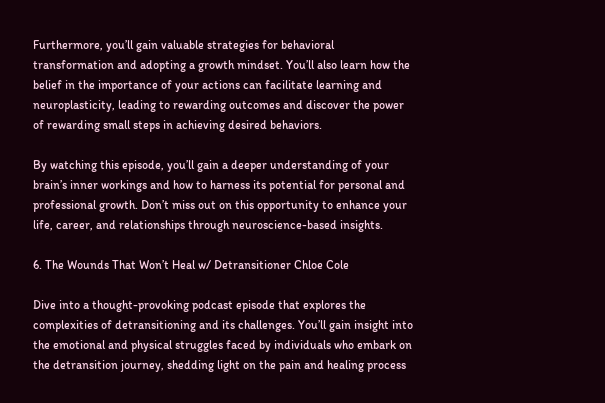Furthermore, you’ll gain valuable strategies for behavioral transformation and adopting a growth mindset. You’ll also learn how the belief in the importance of your actions can facilitate learning and neuroplasticity, leading to rewarding outcomes and discover the power of rewarding small steps in achieving desired behaviors.

By watching this episode, you’ll gain a deeper understanding of your brain’s inner workings and how to harness its potential for personal and professional growth. Don’t miss out on this opportunity to enhance your life, career, and relationships through neuroscience-based insights.

6. The Wounds That Won’t Heal w/ Detransitioner Chloe Cole

Dive into a thought-provoking podcast episode that explores the complexities of detransitioning and its challenges. You’ll gain insight into the emotional and physical struggles faced by individuals who embark on the detransition journey, shedding light on the pain and healing process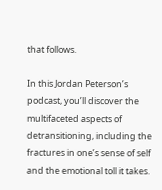that follows.

In this Jordan Peterson’s podcast, you’ll discover the multifaceted aspects of detransitioning, including the fractures in one’s sense of self and the emotional toll it takes.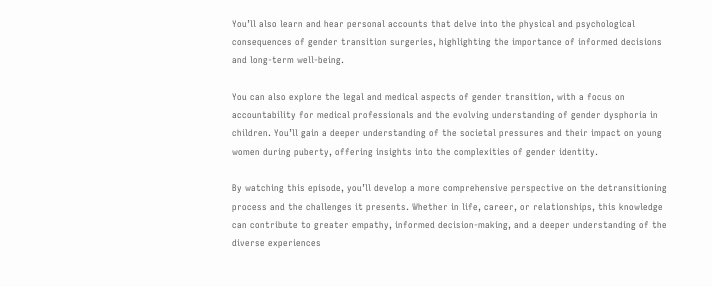You’ll also learn and hear personal accounts that delve into the physical and psychological consequences of gender transition surgeries, highlighting the importance of informed decisions and long-term well-being.

You can also explore the legal and medical aspects of gender transition, with a focus on accountability for medical professionals and the evolving understanding of gender dysphoria in children. You’ll gain a deeper understanding of the societal pressures and their impact on young women during puberty, offering insights into the complexities of gender identity.

By watching this episode, you’ll develop a more comprehensive perspective on the detransitioning process and the challenges it presents. Whether in life, career, or relationships, this knowledge can contribute to greater empathy, informed decision-making, and a deeper understanding of the diverse experiences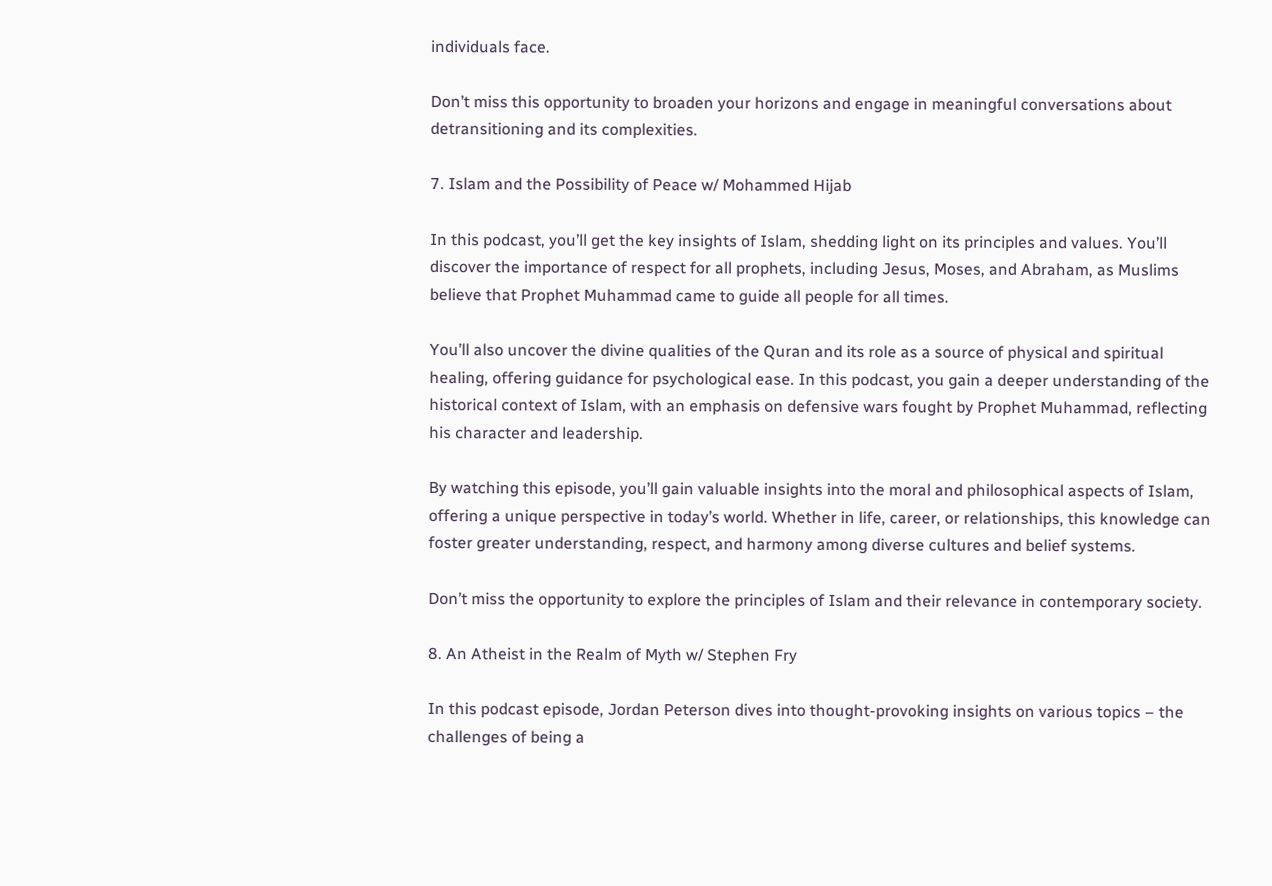individuals face.

Don’t miss this opportunity to broaden your horizons and engage in meaningful conversations about detransitioning and its complexities.

7. Islam and the Possibility of Peace w/ Mohammed Hijab

In this podcast, you’ll get the key insights of Islam, shedding light on its principles and values. You’ll discover the importance of respect for all prophets, including Jesus, Moses, and Abraham, as Muslims believe that Prophet Muhammad came to guide all people for all times.

You’ll also uncover the divine qualities of the Quran and its role as a source of physical and spiritual healing, offering guidance for psychological ease. In this podcast, you gain a deeper understanding of the historical context of Islam, with an emphasis on defensive wars fought by Prophet Muhammad, reflecting his character and leadership.

By watching this episode, you’ll gain valuable insights into the moral and philosophical aspects of Islam, offering a unique perspective in today’s world. Whether in life, career, or relationships, this knowledge can foster greater understanding, respect, and harmony among diverse cultures and belief systems.

Don’t miss the opportunity to explore the principles of Islam and their relevance in contemporary society.

8. An Atheist in the Realm of Myth w/ Stephen Fry

In this podcast episode, Jordan Peterson dives into thought-provoking insights on various topics – the challenges of being a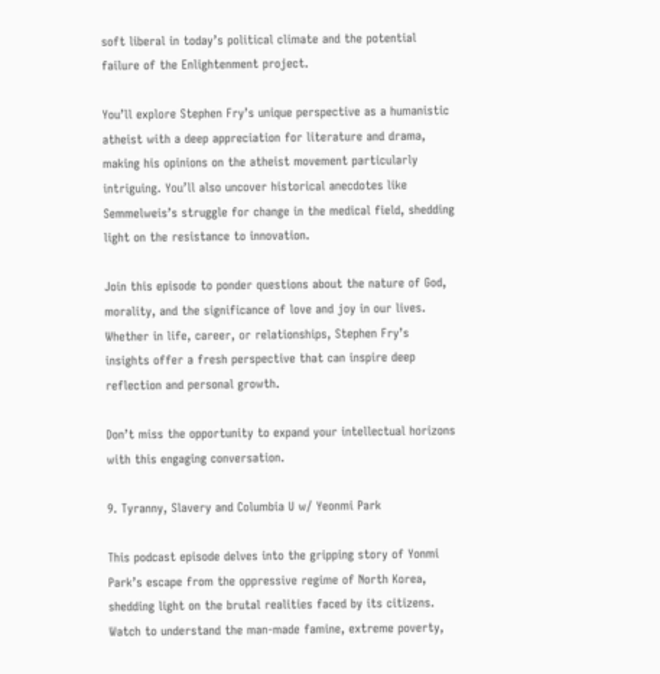soft liberal in today’s political climate and the potential failure of the Enlightenment project.

You’ll explore Stephen Fry’s unique perspective as a humanistic atheist with a deep appreciation for literature and drama, making his opinions on the atheist movement particularly intriguing. You’ll also uncover historical anecdotes like Semmelweis’s struggle for change in the medical field, shedding light on the resistance to innovation.

Join this episode to ponder questions about the nature of God, morality, and the significance of love and joy in our lives. Whether in life, career, or relationships, Stephen Fry’s insights offer a fresh perspective that can inspire deep reflection and personal growth.

Don’t miss the opportunity to expand your intellectual horizons with this engaging conversation.

9. Tyranny, Slavery and Columbia U w/ Yeonmi Park

This podcast episode delves into the gripping story of Yonmi Park’s escape from the oppressive regime of North Korea, shedding light on the brutal realities faced by its citizens. Watch to understand the man-made famine, extreme poverty,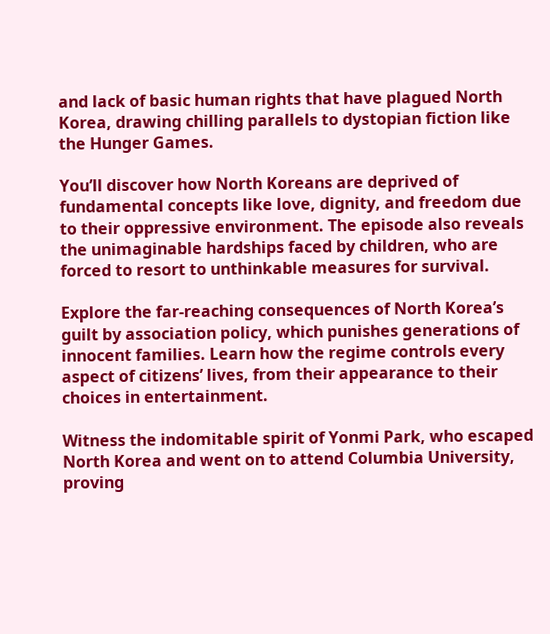and lack of basic human rights that have plagued North Korea, drawing chilling parallels to dystopian fiction like the Hunger Games.

You’ll discover how North Koreans are deprived of fundamental concepts like love, dignity, and freedom due to their oppressive environment. The episode also reveals the unimaginable hardships faced by children, who are forced to resort to unthinkable measures for survival.

Explore the far-reaching consequences of North Korea’s guilt by association policy, which punishes generations of innocent families. Learn how the regime controls every aspect of citizens’ lives, from their appearance to their choices in entertainment.

Witness the indomitable spirit of Yonmi Park, who escaped North Korea and went on to attend Columbia University, proving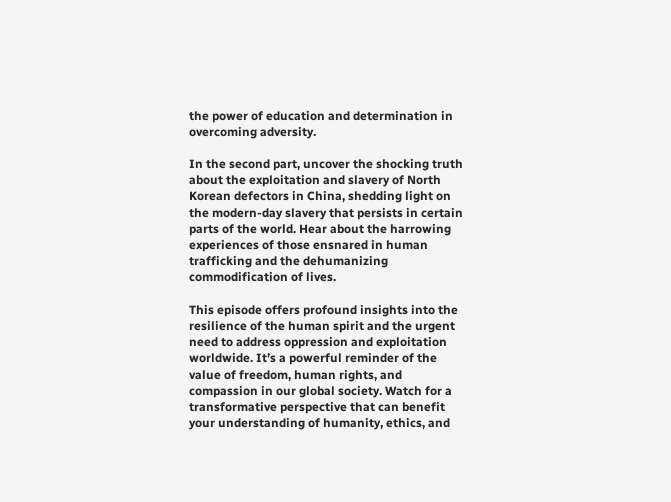the power of education and determination in overcoming adversity.

In the second part, uncover the shocking truth about the exploitation and slavery of North Korean defectors in China, shedding light on the modern-day slavery that persists in certain parts of the world. Hear about the harrowing experiences of those ensnared in human trafficking and the dehumanizing commodification of lives.

This episode offers profound insights into the resilience of the human spirit and the urgent need to address oppression and exploitation worldwide. It’s a powerful reminder of the value of freedom, human rights, and compassion in our global society. Watch for a transformative perspective that can benefit your understanding of humanity, ethics, and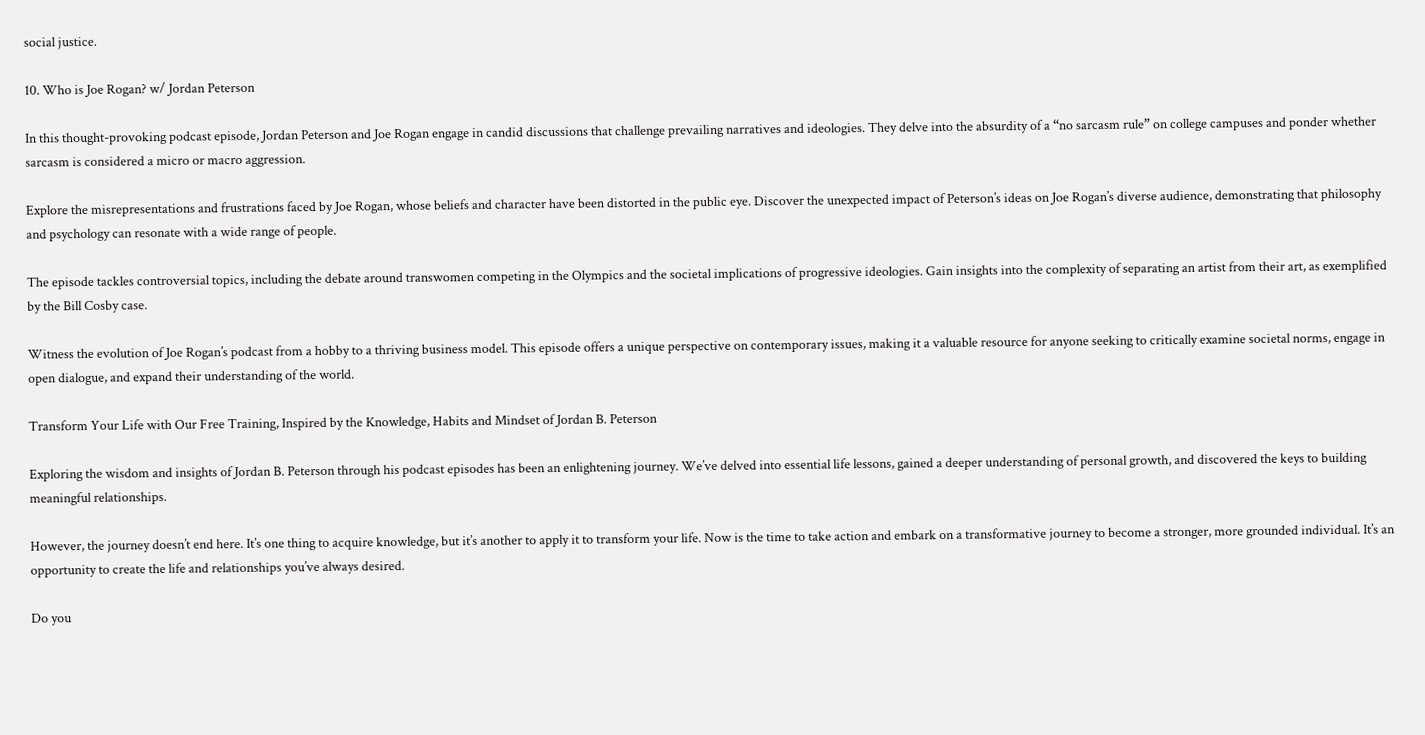social justice.

10. Who is Joe Rogan? w/ Jordan Peterson

In this thought-provoking podcast episode, Jordan Peterson and Joe Rogan engage in candid discussions that challenge prevailing narratives and ideologies. They delve into the absurdity of a “no sarcasm rule” on college campuses and ponder whether sarcasm is considered a micro or macro aggression.

Explore the misrepresentations and frustrations faced by Joe Rogan, whose beliefs and character have been distorted in the public eye. Discover the unexpected impact of Peterson’s ideas on Joe Rogan’s diverse audience, demonstrating that philosophy and psychology can resonate with a wide range of people.

The episode tackles controversial topics, including the debate around transwomen competing in the Olympics and the societal implications of progressive ideologies. Gain insights into the complexity of separating an artist from their art, as exemplified by the Bill Cosby case.

Witness the evolution of Joe Rogan’s podcast from a hobby to a thriving business model. This episode offers a unique perspective on contemporary issues, making it a valuable resource for anyone seeking to critically examine societal norms, engage in open dialogue, and expand their understanding of the world.

Transform Your Life with Our Free Training, Inspired by the Knowledge, Habits and Mindset of Jordan B. Peterson

Exploring the wisdom and insights of Jordan B. Peterson through his podcast episodes has been an enlightening journey. We’ve delved into essential life lessons, gained a deeper understanding of personal growth, and discovered the keys to building meaningful relationships.

However, the journey doesn’t end here. It’s one thing to acquire knowledge, but it’s another to apply it to transform your life. Now is the time to take action and embark on a transformative journey to become a stronger, more grounded individual. It’s an opportunity to create the life and relationships you’ve always desired.

Do you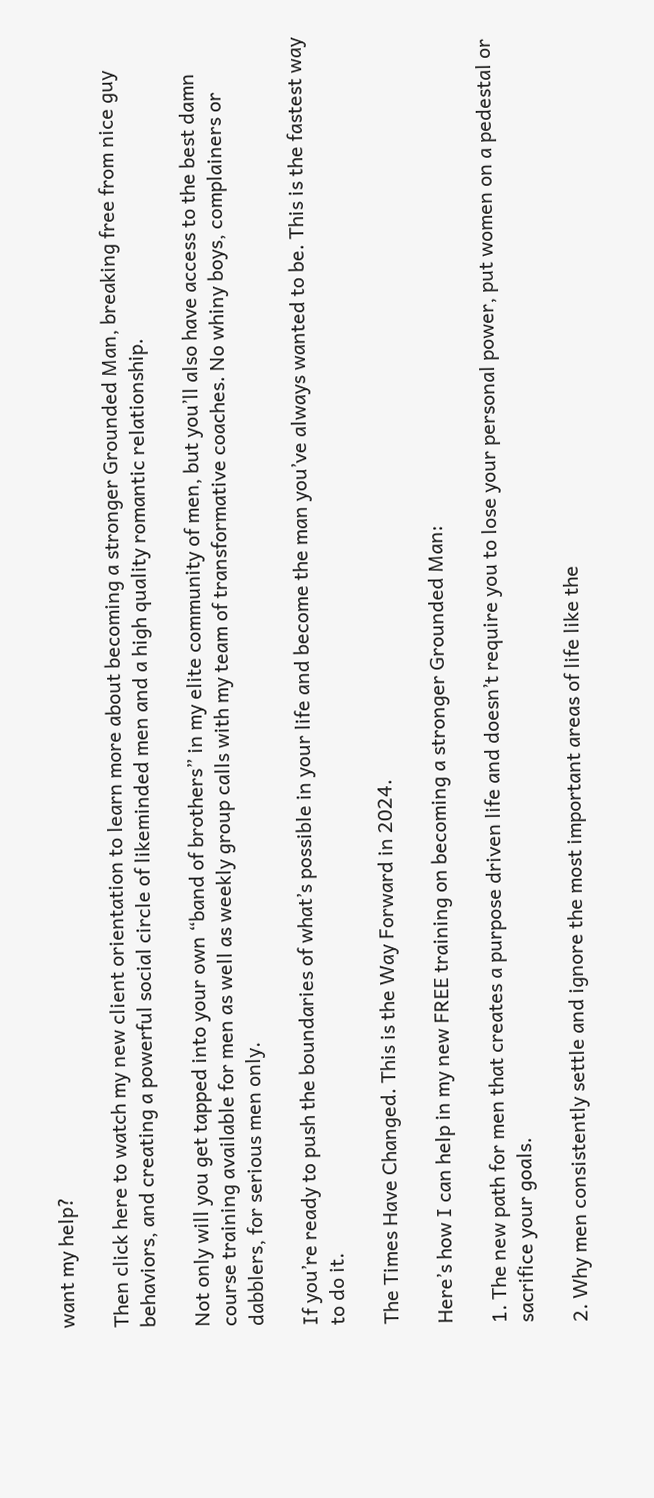want my help?

Then click here to watch my new client orientation to learn more about becoming a stronger Grounded Man, breaking free from nice guy behaviors, and creating a powerful social circle of likeminded men and a high quality romantic relationship.

Not only will you get tapped into your own “band of brothers” in my elite community of men, but you’ll also have access to the best damn course training available for men as well as weekly group calls with my team of transformative coaches. No whiny boys, complainers or dabblers, for serious men only.

If you’re ready to push the boundaries of what’s possible in your life and become the man you’ve always wanted to be. This is the fastest way to do it.

The Times Have Changed. This is the Way Forward in 2024.

Here’s how I can help in my new FREE training on becoming a stronger Grounded Man:

1. The new path for men that creates a purpose driven life and doesn’t require you to lose your personal power, put women on a pedestal or sacrifice your goals.

2. Why men consistently settle and ignore the most important areas of life like the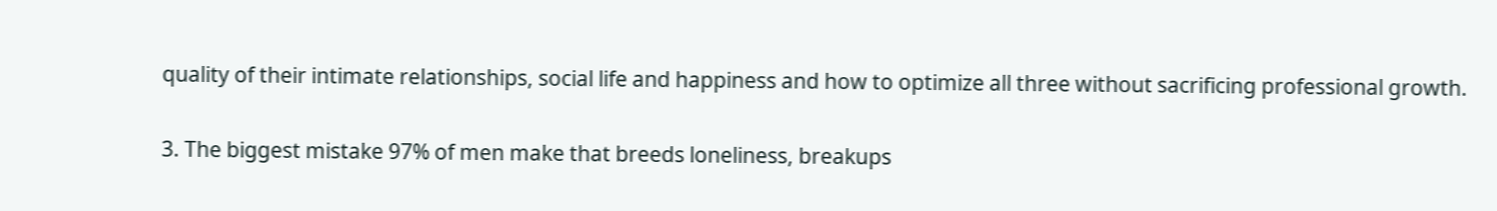quality of their intimate relationships, social life and happiness and how to optimize all three without sacrificing professional growth.

3. The biggest mistake 97% of men make that breeds loneliness, breakups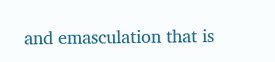and emasculation that is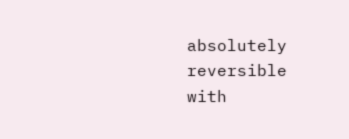absolutely reversible with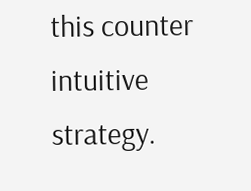this counter intuitive strategy.